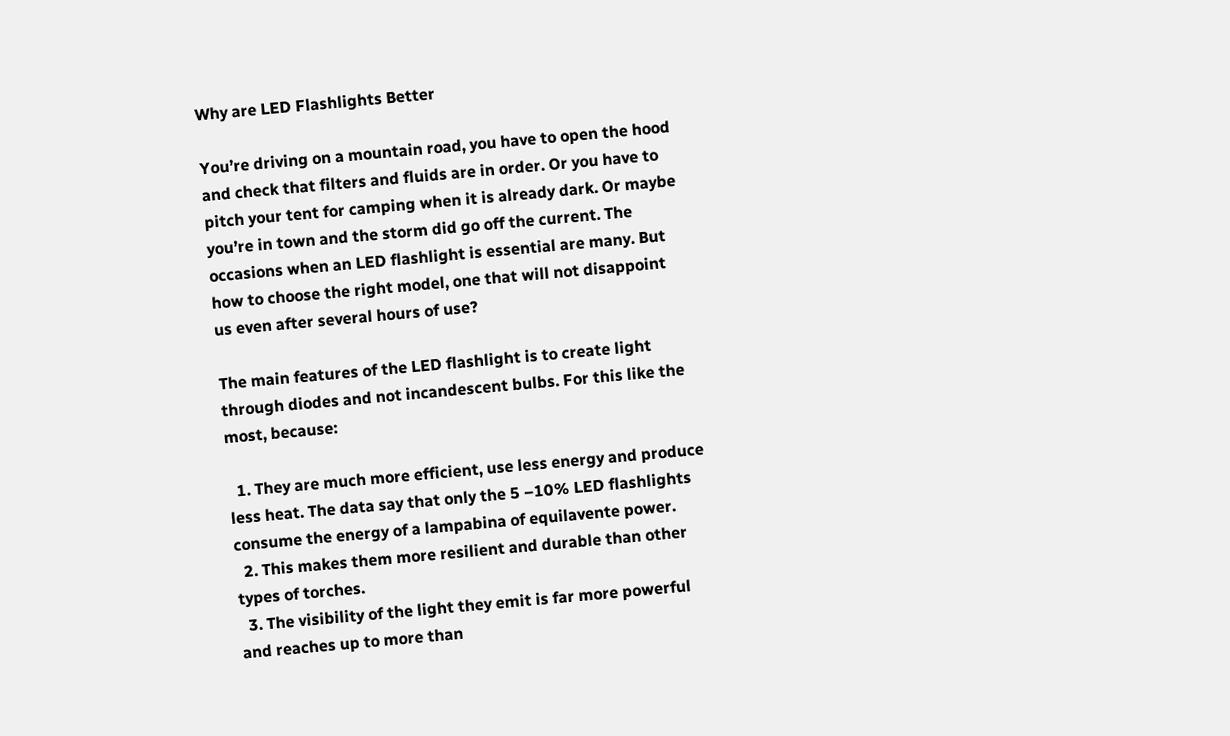Why are LED Flashlights Better

You’re driving on a mountain road, you have to open the hood and check that filters and fluids are in order. Or you have to pitch your tent for camping when it is already dark. Or maybe you’re in town and the storm did go off the current. The occasions when an LED flashlight is essential are many. But how to choose the right model, one that will not disappoint us even after several hours of use?

The main features of the LED flashlight is to create light through diodes and not incandescent bulbs. For this like the most, because:

  1. They are much more efficient, use less energy and produce less heat. The data say that only the 5 –10% LED flashlights consume the energy of a lampabina of equilavente power.
  2. This makes them more resilient and durable than other types of torches.
  3. The visibility of the light they emit is far more powerful and reaches up to more than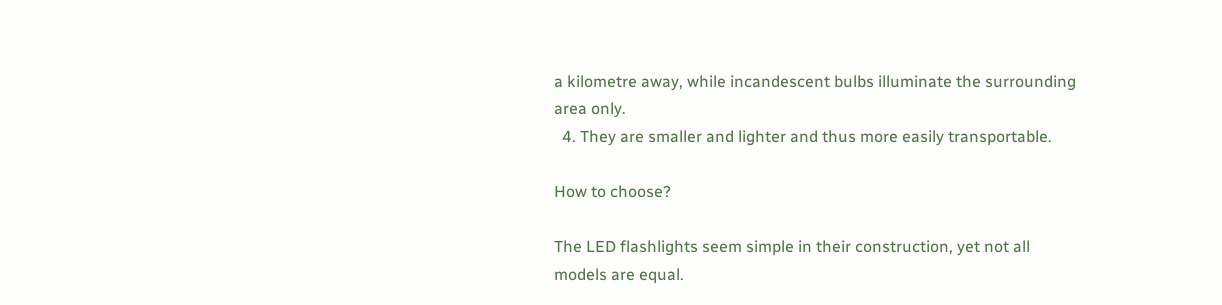a kilometre away, while incandescent bulbs illuminate the surrounding area only.
  4. They are smaller and lighter and thus more easily transportable.

How to choose?

The LED flashlights seem simple in their construction, yet not all models are equal.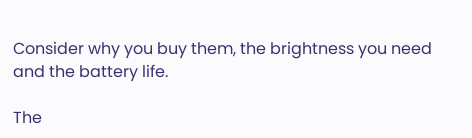Consider why you buy them, the brightness you need and the battery life.

The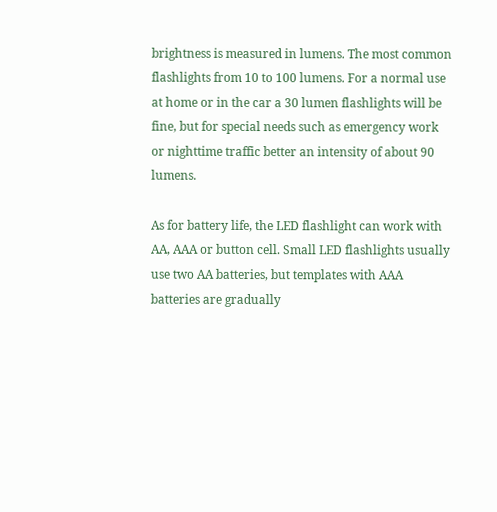brightness is measured in lumens. The most common flashlights from 10 to 100 lumens. For a normal use at home or in the car a 30 lumen flashlights will be fine, but for special needs such as emergency work or nighttime traffic better an intensity of about 90 lumens.

As for battery life, the LED flashlight can work with AA, AAA or button cell. Small LED flashlights usually use two AA batteries, but templates with AAA batteries are gradually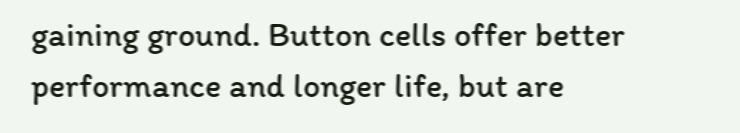gaining ground. Button cells offer better performance and longer life, but are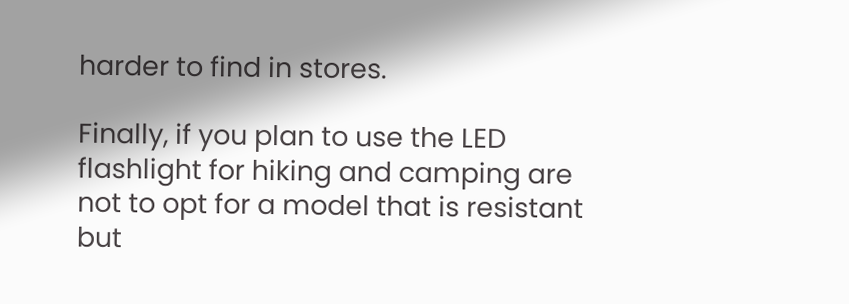harder to find in stores.

Finally, if you plan to use the LED flashlight for hiking and camping are not to opt for a model that is resistant but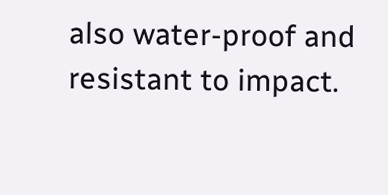also water-proof and resistant to impact.